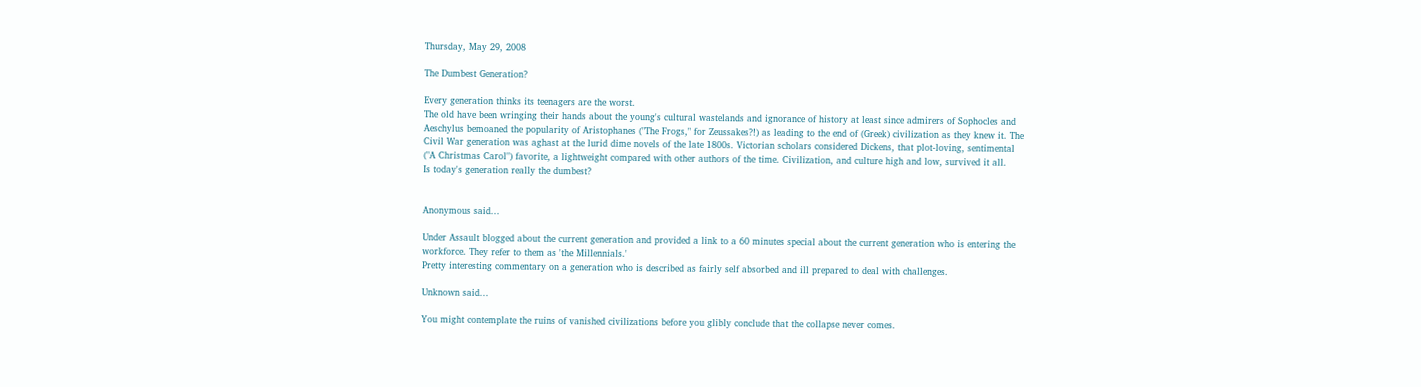Thursday, May 29, 2008

The Dumbest Generation?

Every generation thinks its teenagers are the worst.
The old have been wringing their hands about the young's cultural wastelands and ignorance of history at least since admirers of Sophocles and Aeschylus bemoaned the popularity of Aristophanes ("The Frogs," for Zeussakes?!) as leading to the end of (Greek) civilization as they knew it. The Civil War generation was aghast at the lurid dime novels of the late 1800s. Victorian scholars considered Dickens, that plot-loving, sentimental ("A Christmas Carol") favorite, a lightweight compared with other authors of the time. Civilization, and culture high and low, survived it all.
Is today's generation really the dumbest?


Anonymous said...

Under Assault blogged about the current generation and provided a link to a 60 minutes special about the current generation who is entering the workforce. They refer to them as 'the Millennials.'
Pretty interesting commentary on a generation who is described as fairly self absorbed and ill prepared to deal with challenges.

Unknown said...

You might contemplate the ruins of vanished civilizations before you glibly conclude that the collapse never comes.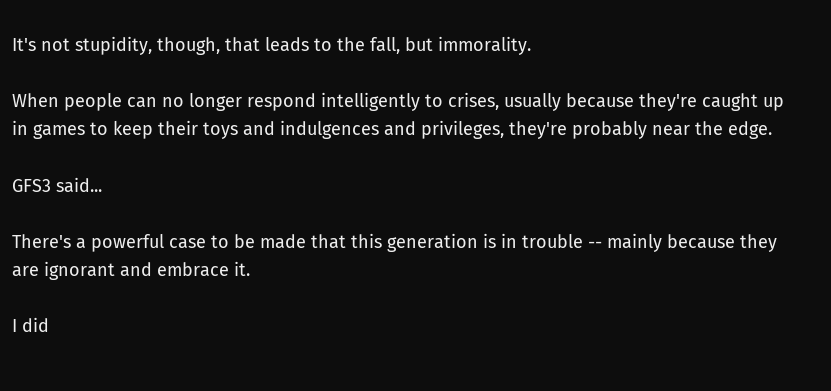It's not stupidity, though, that leads to the fall, but immorality.

When people can no longer respond intelligently to crises, usually because they're caught up in games to keep their toys and indulgences and privileges, they're probably near the edge.

GFS3 said...

There's a powerful case to be made that this generation is in trouble -- mainly because they are ignorant and embrace it.

I did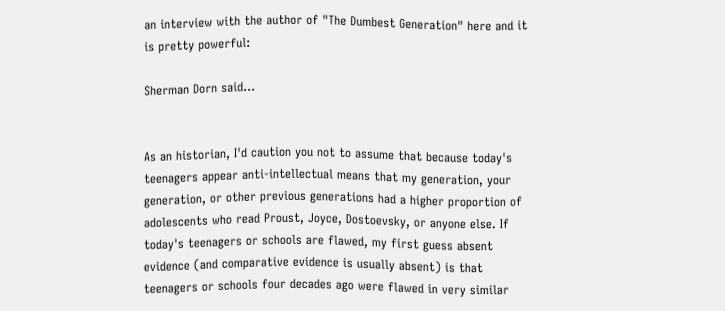an interview with the author of "The Dumbest Generation" here and it is pretty powerful:

Sherman Dorn said...


As an historian, I'd caution you not to assume that because today's teenagers appear anti-intellectual means that my generation, your generation, or other previous generations had a higher proportion of adolescents who read Proust, Joyce, Dostoevsky, or anyone else. If today's teenagers or schools are flawed, my first guess absent evidence (and comparative evidence is usually absent) is that teenagers or schools four decades ago were flawed in very similar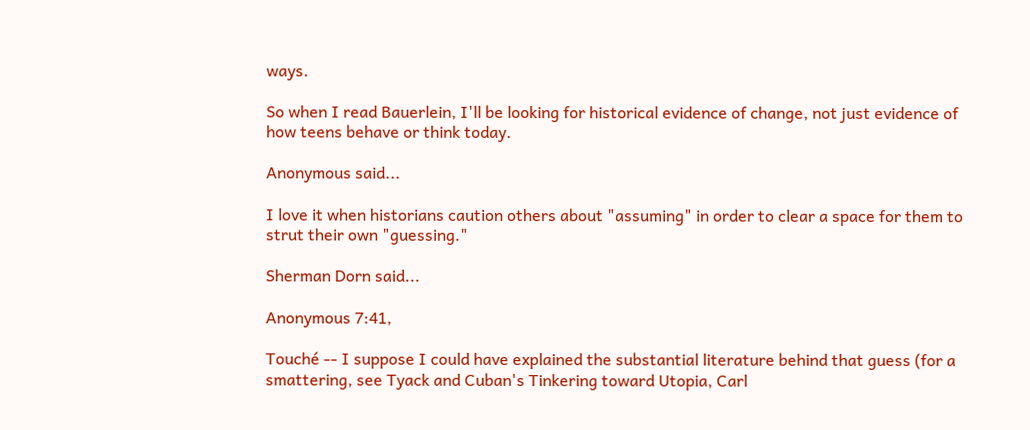ways.

So when I read Bauerlein, I'll be looking for historical evidence of change, not just evidence of how teens behave or think today.

Anonymous said...

I love it when historians caution others about "assuming" in order to clear a space for them to strut their own "guessing."

Sherman Dorn said...

Anonymous 7:41,

Touché -- I suppose I could have explained the substantial literature behind that guess (for a smattering, see Tyack and Cuban's Tinkering toward Utopia, Carl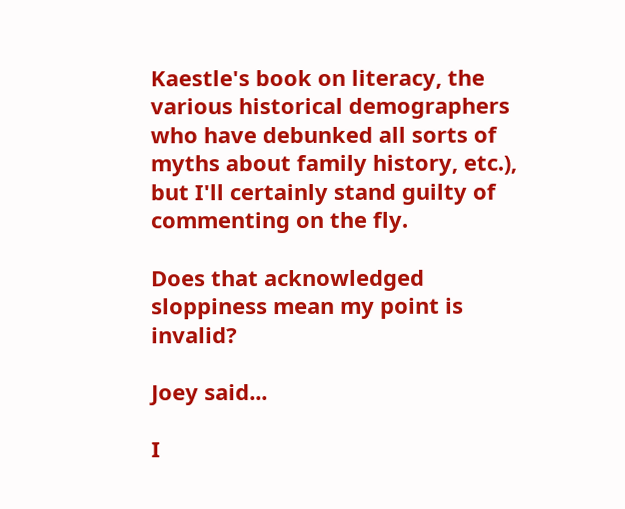Kaestle's book on literacy, the various historical demographers who have debunked all sorts of myths about family history, etc.), but I'll certainly stand guilty of commenting on the fly.

Does that acknowledged sloppiness mean my point is invalid?

Joey said...

I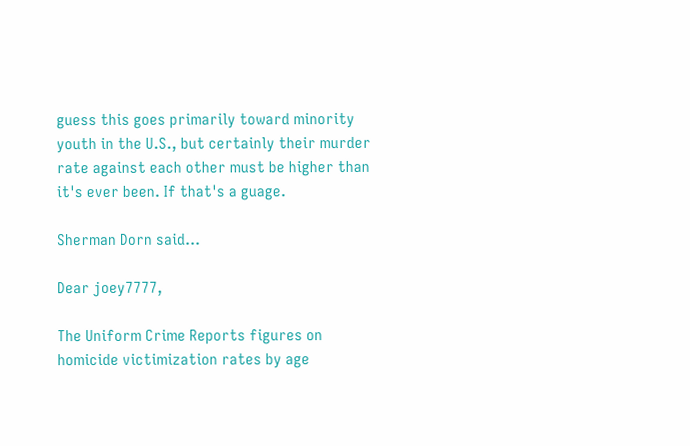guess this goes primarily toward minority youth in the U.S., but certainly their murder rate against each other must be higher than it's ever been. If that's a guage.

Sherman Dorn said...

Dear joey7777,

The Uniform Crime Reports figures on homicide victimization rates by age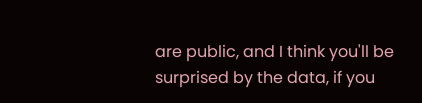are public, and I think you'll be surprised by the data, if you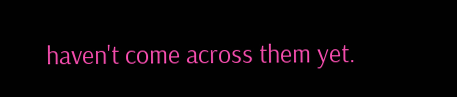haven't come across them yet.